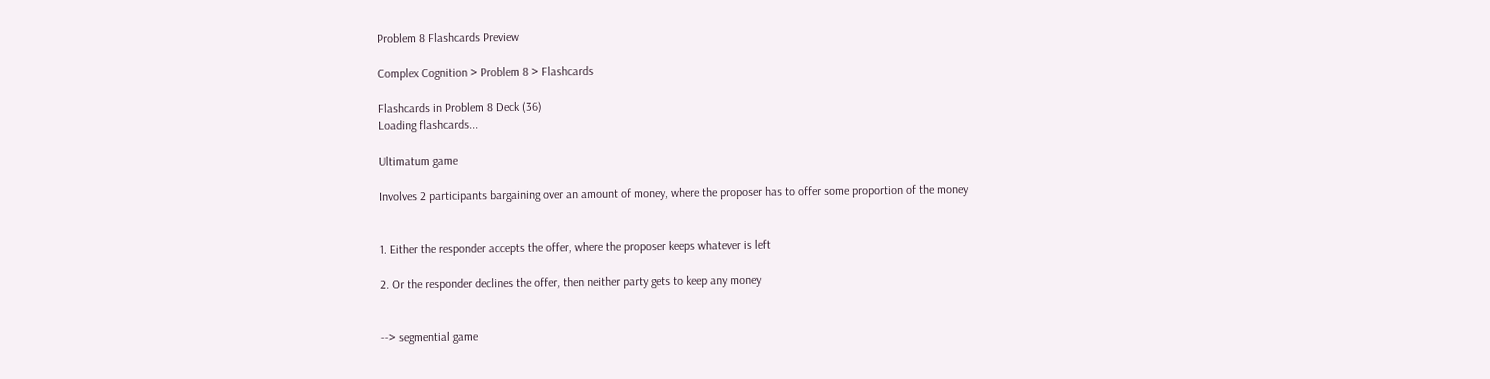Problem 8 Flashcards Preview

Complex Cognition > Problem 8 > Flashcards

Flashcards in Problem 8 Deck (36)
Loading flashcards...

Ultimatum game

Involves 2 participants bargaining over an amount of money, where the proposer has to offer some proportion of the money


1. Either the responder accepts the offer, where the proposer keeps whatever is left

2. Or the responder declines the offer, then neither party gets to keep any money


--> segmential game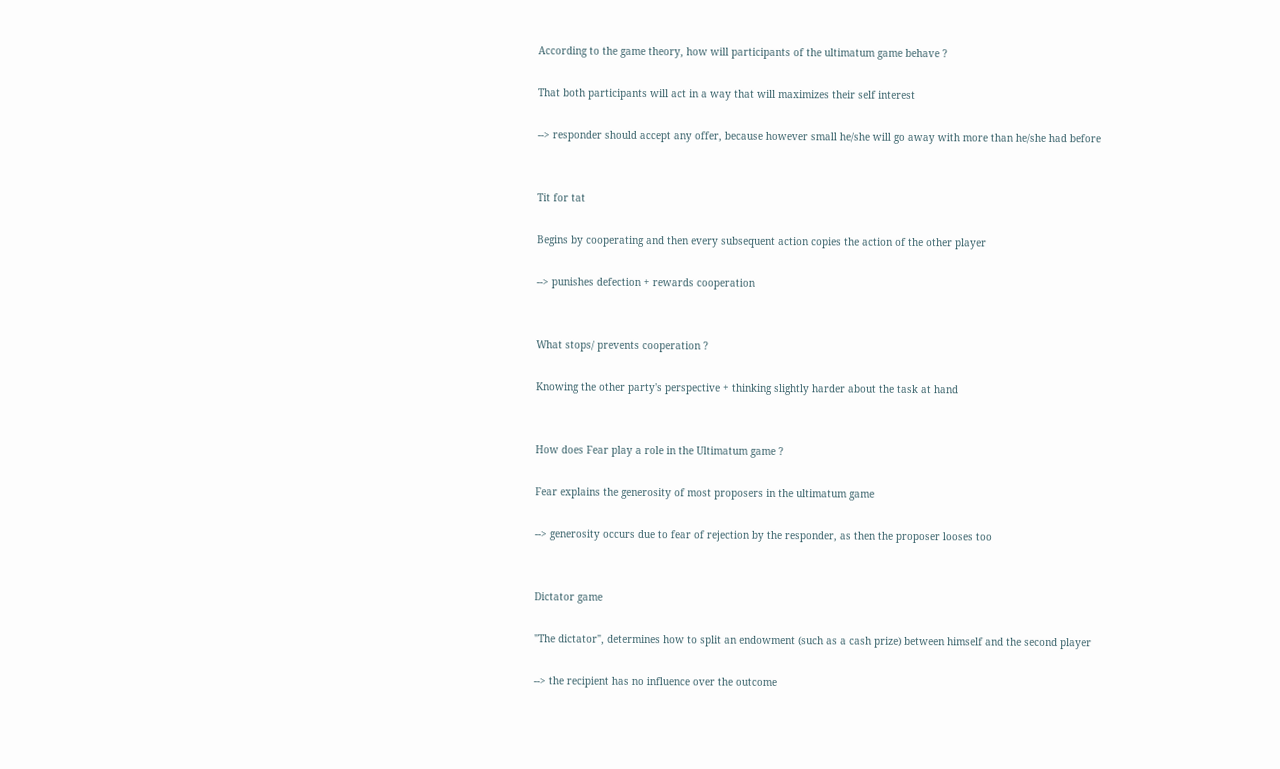According to the game theory, how will participants of the ultimatum game behave ?

That both participants will act in a way that will maximizes their self interest

--> responder should accept any offer, because however small he/she will go away with more than he/she had before


Tit for tat

Begins by cooperating and then every subsequent action copies the action of the other player

--> punishes defection + rewards cooperation


What stops/ prevents cooperation ?

Knowing the other party's perspective + thinking slightly harder about the task at hand


How does Fear play a role in the Ultimatum game ?

Fear explains the generosity of most proposers in the ultimatum game

--> generosity occurs due to fear of rejection by the responder, as then the proposer looses too


Dictator game

"The dictator", determines how to split an endowment (such as a cash prize) between himself and the second player

--> the recipient has no influence over the outcome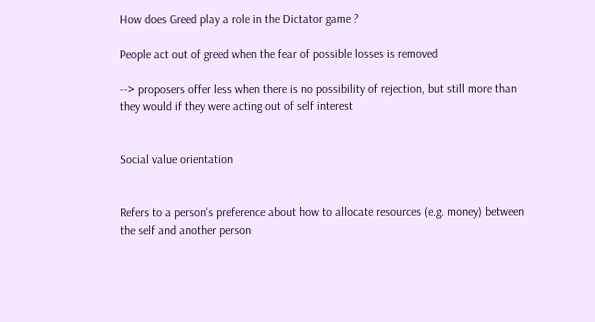How does Greed play a role in the Dictator game ?

People act out of greed when the fear of possible losses is removed

--> proposers offer less when there is no possibility of rejection, but still more than they would if they were acting out of self interest


Social value orientation


Refers to a person's preference about how to allocate resources (e.g. money) between the self and another person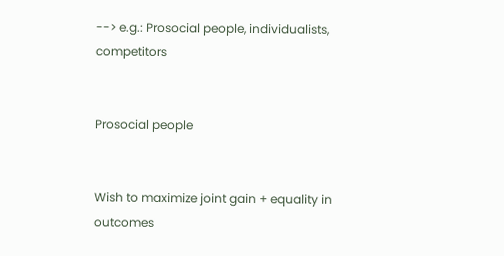--> e.g.: Prosocial people, individualists, competitors


Prosocial people


Wish to maximize joint gain + equality in outcomes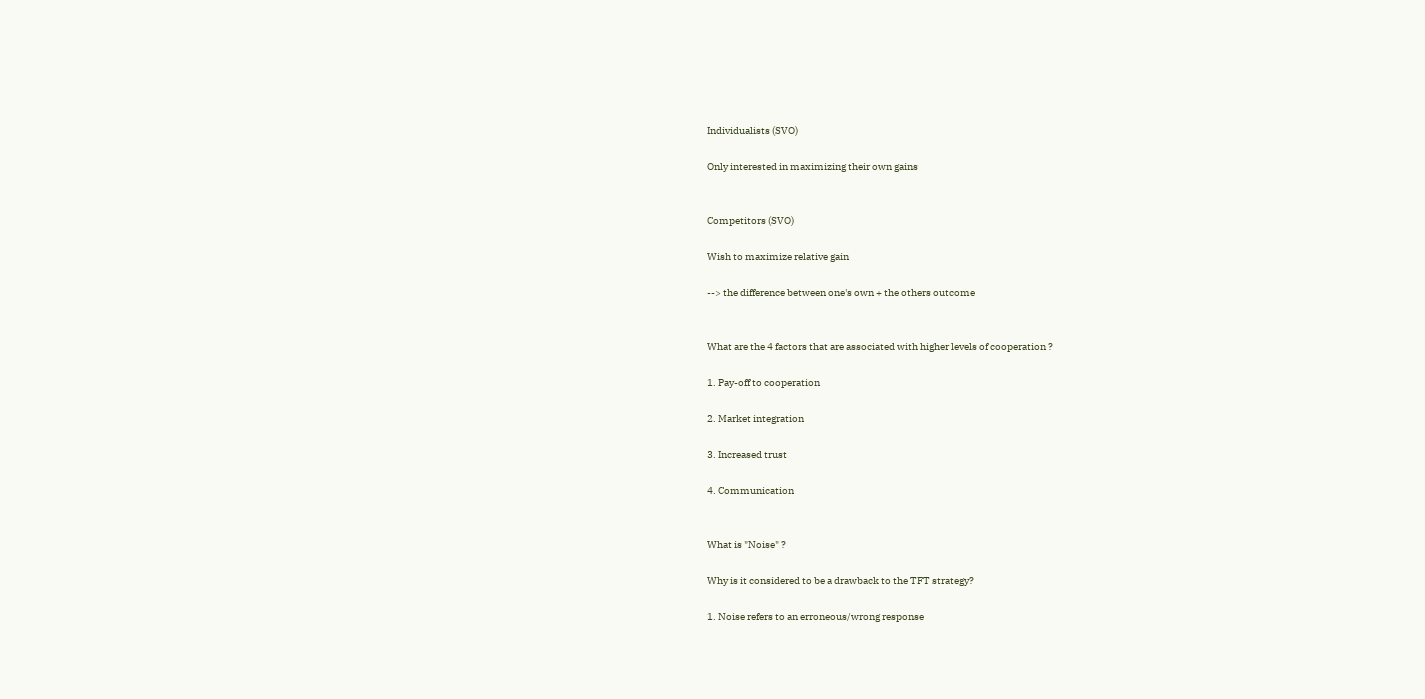Individualists (SVO)

Only interested in maximizing their own gains


Competitors (SVO)

Wish to maximize relative gain

--> the difference between one's own + the others outcome


What are the 4 factors that are associated with higher levels of cooperation ?

1. Pay-off to cooperation

2. Market integration

3. Increased trust

4. Communication


What is "Noise" ?

Why is it considered to be a drawback to the TFT strategy?

1. Noise refers to an erroneous/wrong response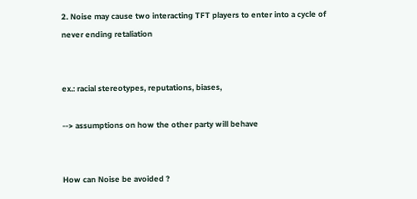2. Noise may cause two interacting TFT players to enter into a cycle of never ending retaliation


ex.: racial stereotypes, reputations, biases,

--> assumptions on how the other party will behave


How can Noise be avoided ?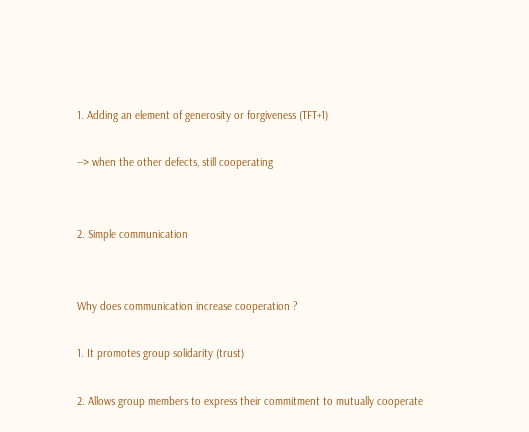1. Adding an element of generosity or forgiveness (TFT+1)

--> when the other defects, still cooperating


2. Simple communication


Why does communication increase cooperation ?

1. It promotes group solidarity (trust)

2. Allows group members to express their commitment to mutually cooperate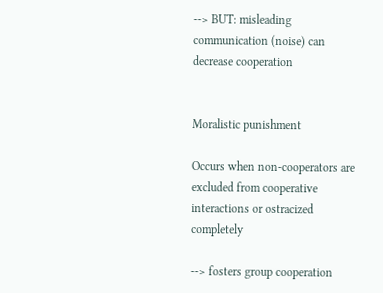--> BUT: misleading communication (noise) can decrease cooperation


Moralistic punishment

Occurs when non-cooperators are excluded from cooperative interactions or ostracized completely

--> fosters group cooperation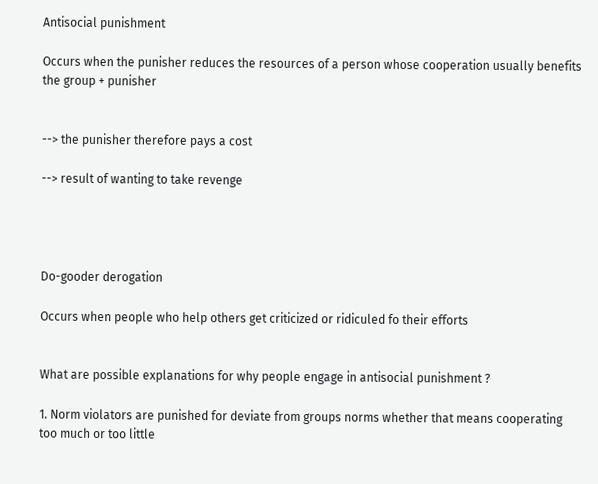Antisocial punishment

Occurs when the punisher reduces the resources of a person whose cooperation usually benefits the group + punisher


--> the punisher therefore pays a cost

--> result of wanting to take revenge




Do-gooder derogation

Occurs when people who help others get criticized or ridiculed fo their efforts


What are possible explanations for why people engage in antisocial punishment ?

1. Norm violators are punished for deviate from groups norms whether that means cooperating too much or too little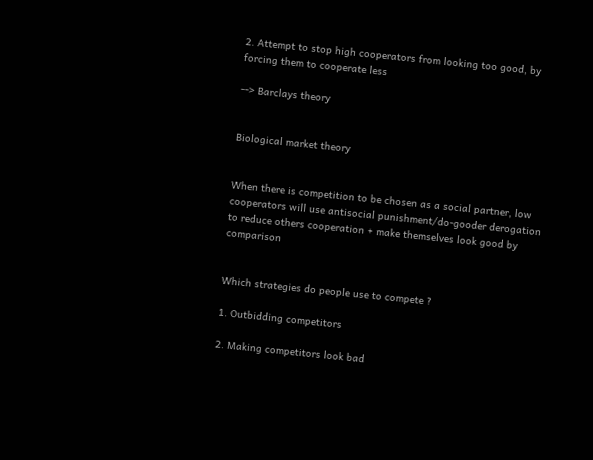2. Attempt to stop high cooperators from looking too good, by forcing them to cooperate less

--> Barclays theory


Biological market theory


When there is competition to be chosen as a social partner, low cooperators will use antisocial punishment/do-gooder derogation to reduce others cooperation + make themselves look good by comparison


Which strategies do people use to compete ?

1. Outbidding competitors

2. Making competitors look bad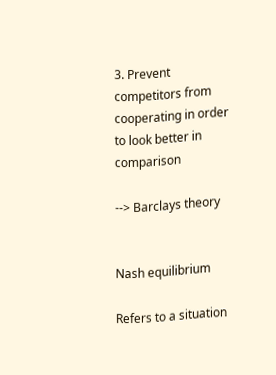3. Prevent competitors from cooperating in order to look better in comparison

--> Barclays theory


Nash equilibrium

Refers to a situation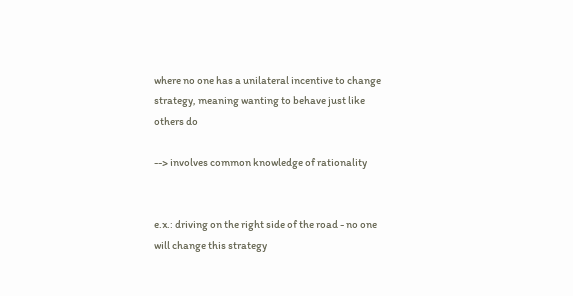where no one has a unilateral incentive to change strategy, meaning wanting to behave just like others do

--> involves common knowledge of rationality


e.x.: driving on the right side of the road - no one will change this strategy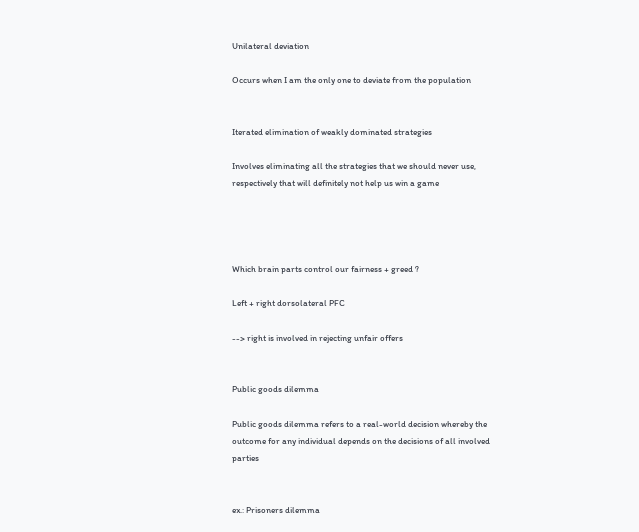Unilateral deviation

Occurs when I am the only one to deviate from the population


Iterated elimination of weakly dominated strategies

Involves eliminating all the strategies that we should never use, respectively that will definitely not help us win a game




Which brain parts control our fairness + greed ?

Left + right dorsolateral PFC

--> right is involved in rejecting unfair offers


Public goods dilemma

Public goods dilemma refers to a real-world decision whereby the outcome for any individual depends on the decisions of all involved parties


ex.: Prisoners dilemma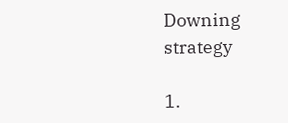Downing strategy

1.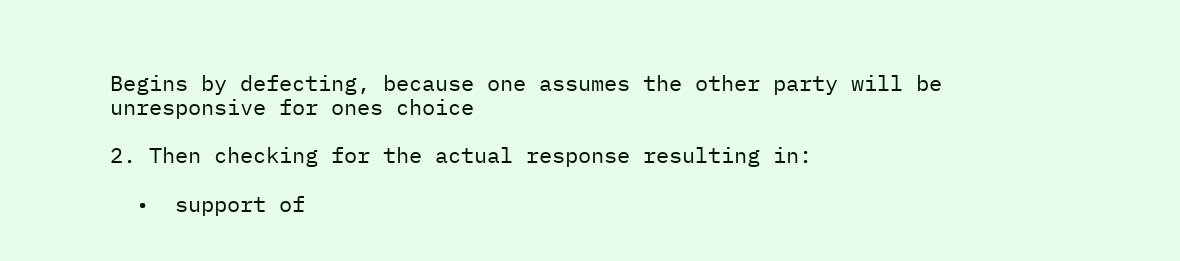Begins by defecting, because one assumes the other party will be unresponsive for ones choice

2. Then checking for the actual response resulting in:

  •  support of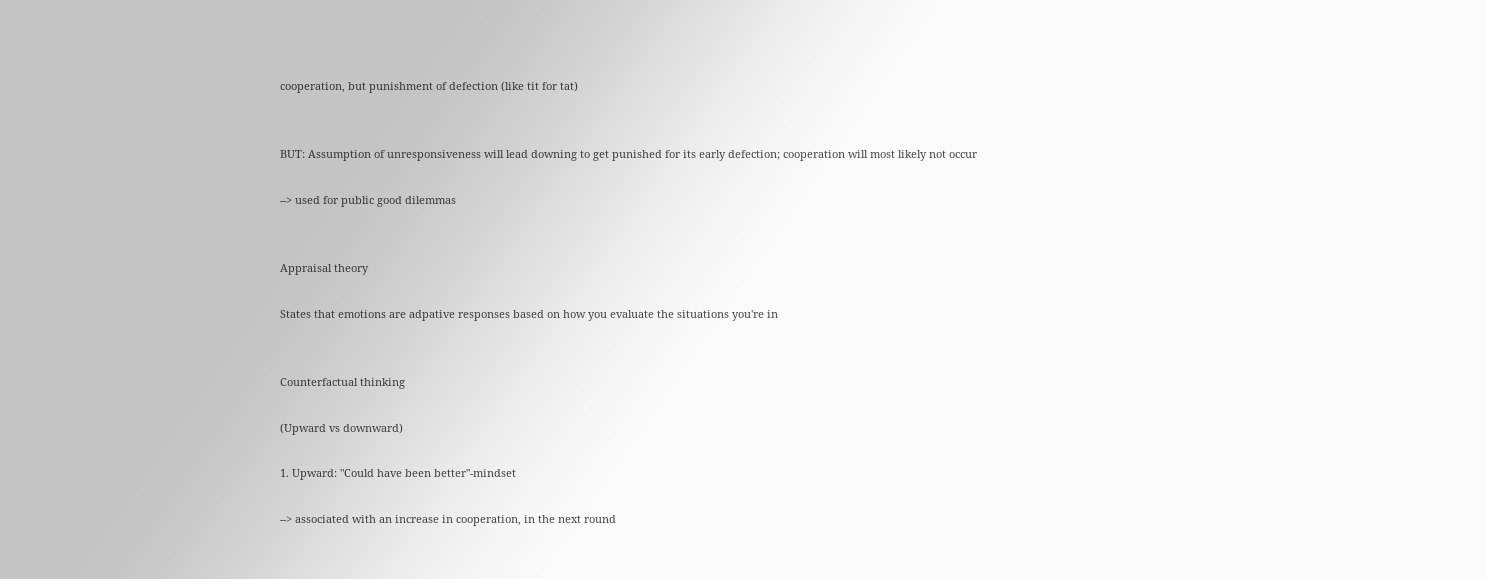cooperation, but punishment of defection (like tit for tat)


BUT: Assumption of unresponsiveness will lead downing to get punished for its early defection; cooperation will most likely not occur

--> used for public good dilemmas


Appraisal theory

States that emotions are adpative responses based on how you evaluate the situations you're in


Counterfactual thinking

(Upward vs downward)

1. Upward: "Could have been better"-mindset

--> associated with an increase in cooperation, in the next round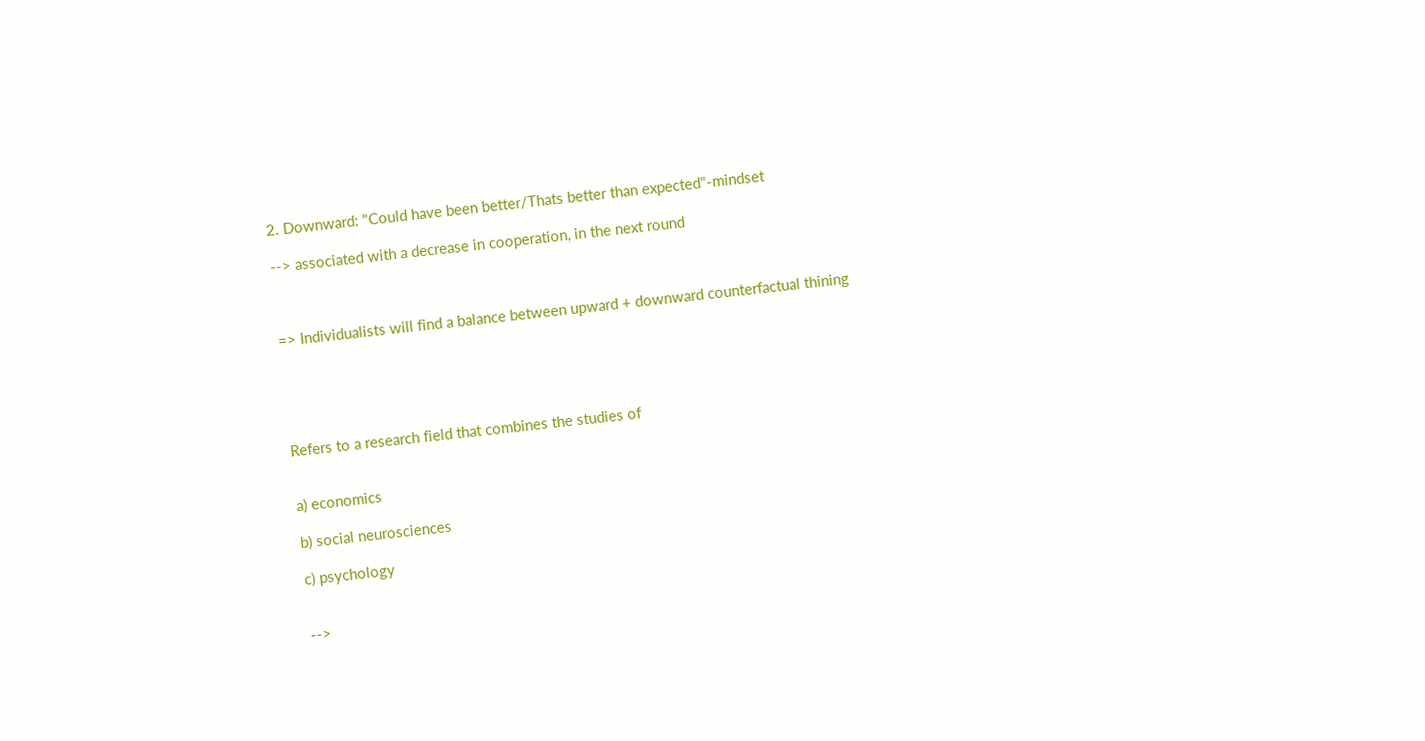2. Downward: "Could have been better/Thats better than expected"-mindset

--> associated with a decrease in cooperation, in the next round



=> Individualists will find a balance between upward + downward counterfactual thining





Refers to a research field that combines the studies of


a) economics

b) social neurosciences

c) psychology


-->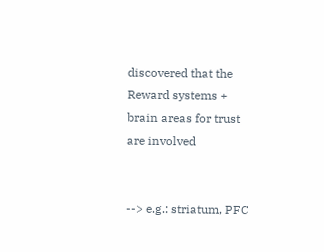discovered that the Reward systems + brain areas for trust are involved


--> e.g.: striatum, PFC